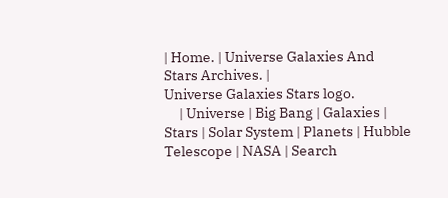| Home. | Universe Galaxies And Stars Archives. |
Universe Galaxies Stars logo.
     | Universe | Big Bang | Galaxies | Stars | Solar System | Planets | Hubble Telescope | NASA | Search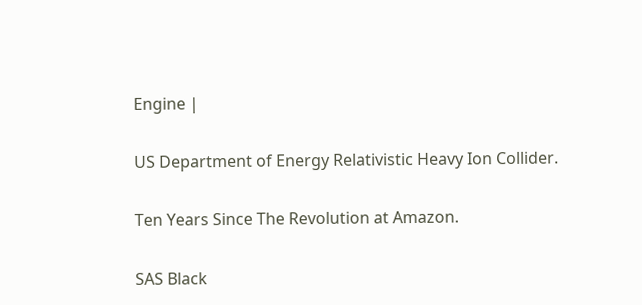Engine |

US Department of Energy Relativistic Heavy Ion Collider.

Ten Years Since The Revolution at Amazon.

SAS Black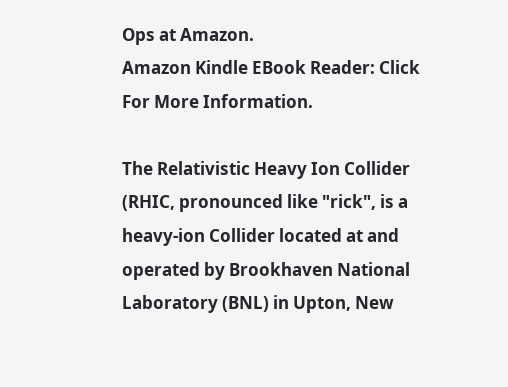Ops at Amazon.
Amazon Kindle EBook Reader: Click For More Information.

The Relativistic Heavy Ion Collider (RHIC, pronounced like "rick", is a heavy-ion Collider located at and operated by Brookhaven National Laboratory (BNL) in Upton, New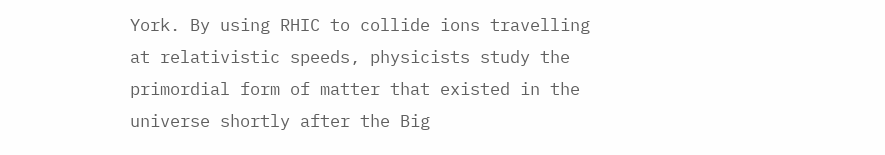York. By using RHIC to collide ions travelling at relativistic speeds, physicists study the primordial form of matter that existed in the universe shortly after the Big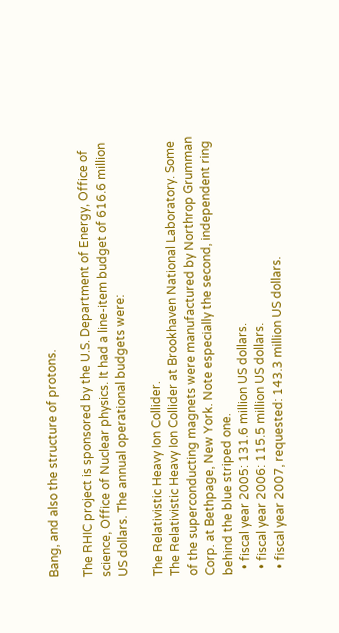Bang, and also the structure of protons.

The RHIC project is sponsored by the U.S. Department of Energy, Office of science, Office of Nuclear physics. It had a line-item budget of 616.6 million US dollars. The annual operational budgets were:

The Relativistic Heavy Ion Collider.
The Relativistic Heavy Ion Collider at Brookhaven National Laboratory. Some of the superconducting magnets were manufactured by Northrop Grumman Corp. at Bethpage, New York. Note especially the second, independent ring behind the blue striped one.
  • fiscal year 2005: 131.6 million US dollars.
  • fiscal year 2006: 115.5 million US dollars.
  • fiscal year 2007, requested: 143.3 million US dollars.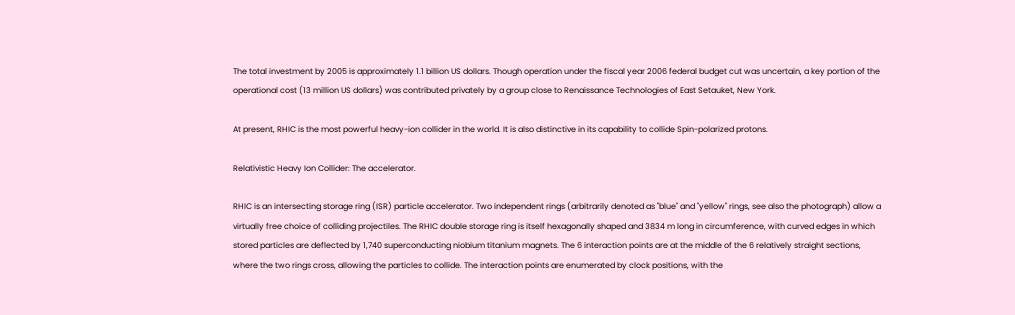The total investment by 2005 is approximately 1.1 billion US dollars. Though operation under the fiscal year 2006 federal budget cut was uncertain, a key portion of the operational cost (13 million US dollars) was contributed privately by a group close to Renaissance Technologies of East Setauket, New York.

At present, RHIC is the most powerful heavy-ion collider in the world. It is also distinctive in its capability to collide Spin-polarized protons.

Relativistic Heavy Ion Collider: The accelerator.

RHIC is an intersecting storage ring (ISR) particle accelerator. Two independent rings (arbitrarily denoted as "blue" and "yellow" rings, see also the photograph) allow a virtually free choice of colliding projectiles. The RHIC double storage ring is itself hexagonally shaped and 3834 m long in circumference, with curved edges in which stored particles are deflected by 1,740 superconducting niobium titanium magnets. The 6 interaction points are at the middle of the 6 relatively straight sections, where the two rings cross, allowing the particles to collide. The interaction points are enumerated by clock positions, with the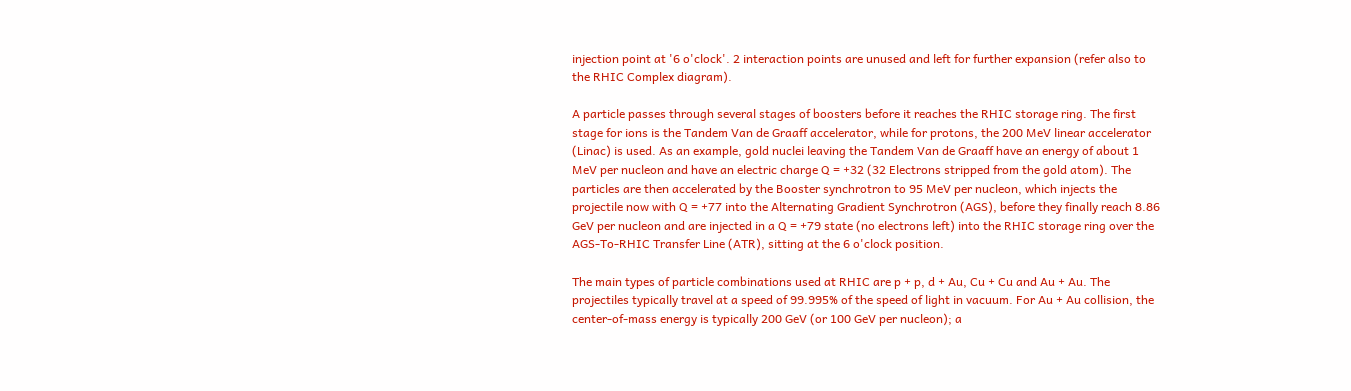injection point at '6 o'clock'. 2 interaction points are unused and left for further expansion (refer also to the RHIC Complex diagram).

A particle passes through several stages of boosters before it reaches the RHIC storage ring. The first stage for ions is the Tandem Van de Graaff accelerator, while for protons, the 200 MeV linear accelerator (Linac) is used. As an example, gold nuclei leaving the Tandem Van de Graaff have an energy of about 1 MeV per nucleon and have an electric charge Q = +32 (32 Electrons stripped from the gold atom). The particles are then accelerated by the Booster synchrotron to 95 MeV per nucleon, which injects the projectile now with Q = +77 into the Alternating Gradient Synchrotron (AGS), before they finally reach 8.86 GeV per nucleon and are injected in a Q = +79 state (no electrons left) into the RHIC storage ring over the AGS-To-RHIC Transfer Line (ATR), sitting at the 6 o'clock position.

The main types of particle combinations used at RHIC are p + p, d + Au, Cu + Cu and Au + Au. The projectiles typically travel at a speed of 99.995% of the speed of light in vacuum. For Au + Au collision, the center-of-mass energy is typically 200 GeV (or 100 GeV per nucleon); a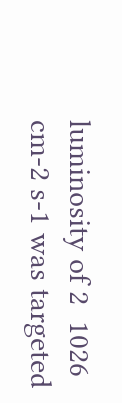luminosity of 2  1026 cm-2 s-1 was targeted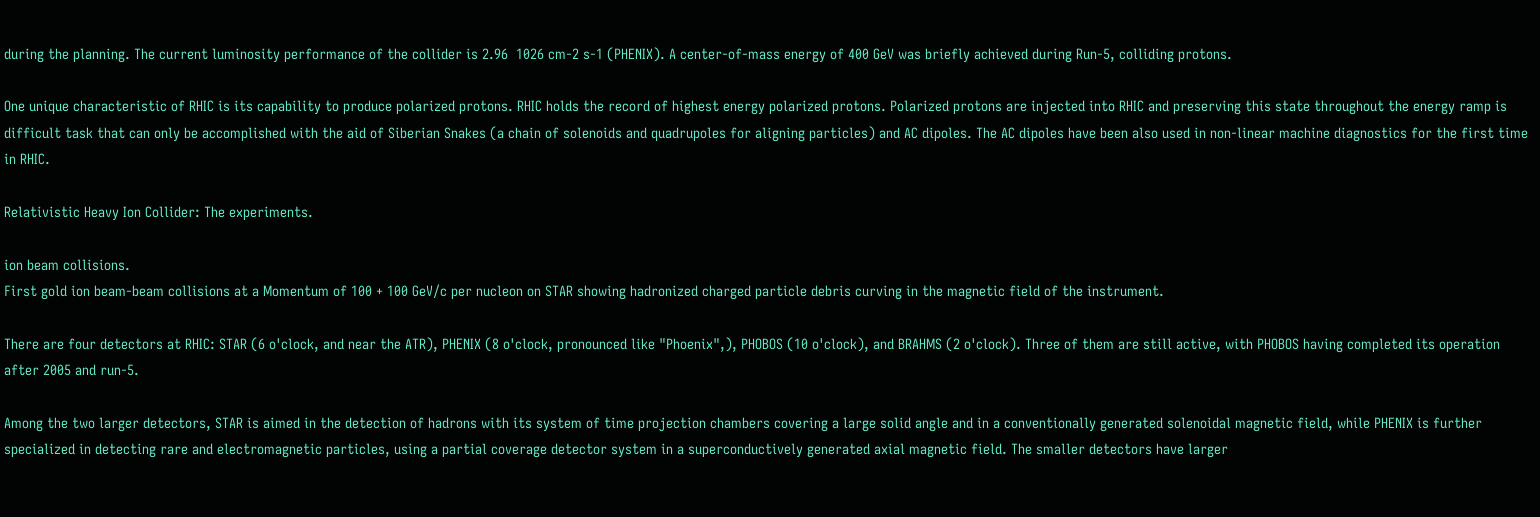during the planning. The current luminosity performance of the collider is 2.96  1026 cm-2 s-1 (PHENIX). A center-of-mass energy of 400 GeV was briefly achieved during Run-5, colliding protons.

One unique characteristic of RHIC is its capability to produce polarized protons. RHIC holds the record of highest energy polarized protons. Polarized protons are injected into RHIC and preserving this state throughout the energy ramp is difficult task that can only be accomplished with the aid of Siberian Snakes (a chain of solenoids and quadrupoles for aligning particles) and AC dipoles. The AC dipoles have been also used in non-linear machine diagnostics for the first time in RHIC.

Relativistic Heavy Ion Collider: The experiments.

ion beam collisions.
First gold ion beam-beam collisions at a Momentum of 100 + 100 GeV/c per nucleon on STAR showing hadronized charged particle debris curving in the magnetic field of the instrument.

There are four detectors at RHIC: STAR (6 o'clock, and near the ATR), PHENIX (8 o'clock, pronounced like "Phoenix",), PHOBOS (10 o'clock), and BRAHMS (2 o'clock). Three of them are still active, with PHOBOS having completed its operation after 2005 and run-5.

Among the two larger detectors, STAR is aimed in the detection of hadrons with its system of time projection chambers covering a large solid angle and in a conventionally generated solenoidal magnetic field, while PHENIX is further specialized in detecting rare and electromagnetic particles, using a partial coverage detector system in a superconductively generated axial magnetic field. The smaller detectors have larger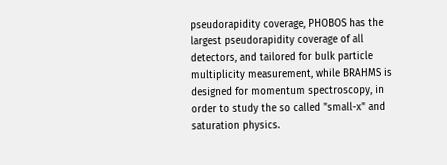pseudorapidity coverage, PHOBOS has the largest pseudorapidity coverage of all detectors, and tailored for bulk particle multiplicity measurement, while BRAHMS is designed for momentum spectroscopy, in order to study the so called "small-x" and saturation physics.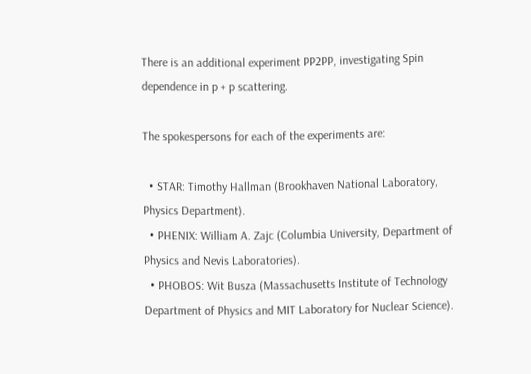There is an additional experiment PP2PP, investigating Spin dependence in p + p scattering.

The spokespersons for each of the experiments are:

  • STAR: Timothy Hallman (Brookhaven National Laboratory, Physics Department).
  • PHENIX: William A. Zajc (Columbia University, Department of Physics and Nevis Laboratories).
  • PHOBOS: Wit Busza (Massachusetts Institute of Technology Department of Physics and MIT Laboratory for Nuclear Science).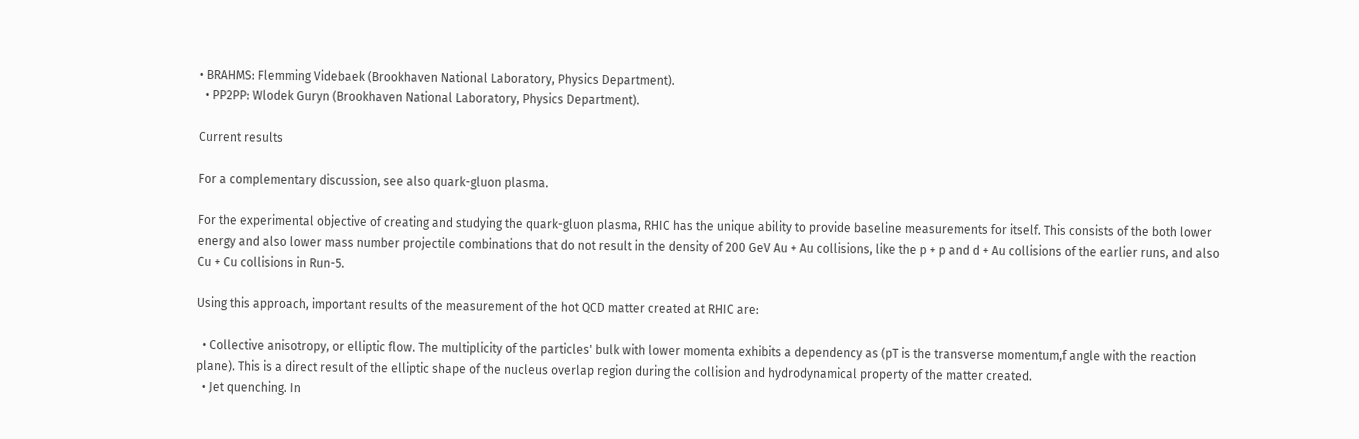• BRAHMS: Flemming Videbaek (Brookhaven National Laboratory, Physics Department).
  • PP2PP: Wlodek Guryn (Brookhaven National Laboratory, Physics Department).

Current results

For a complementary discussion, see also quark-gluon plasma.

For the experimental objective of creating and studying the quark-gluon plasma, RHIC has the unique ability to provide baseline measurements for itself. This consists of the both lower energy and also lower mass number projectile combinations that do not result in the density of 200 GeV Au + Au collisions, like the p + p and d + Au collisions of the earlier runs, and also Cu + Cu collisions in Run-5.

Using this approach, important results of the measurement of the hot QCD matter created at RHIC are:

  • Collective anisotropy, or elliptic flow. The multiplicity of the particles' bulk with lower momenta exhibits a dependency as (pT is the transverse momentum,f angle with the reaction plane). This is a direct result of the elliptic shape of the nucleus overlap region during the collision and hydrodynamical property of the matter created.
  • Jet quenching. In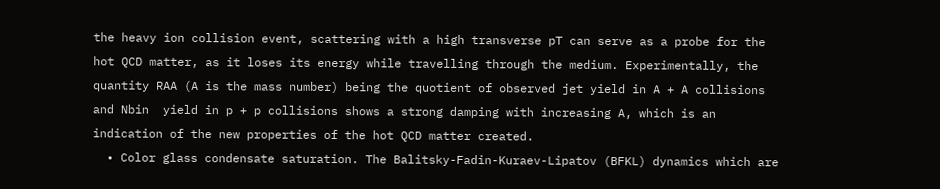the heavy ion collision event, scattering with a high transverse pT can serve as a probe for the hot QCD matter, as it loses its energy while travelling through the medium. Experimentally, the quantity RAA (A is the mass number) being the quotient of observed jet yield in A + A collisions and Nbin  yield in p + p collisions shows a strong damping with increasing A, which is an indication of the new properties of the hot QCD matter created.
  • Color glass condensate saturation. The Balitsky-Fadin-Kuraev-Lipatov (BFKL) dynamics which are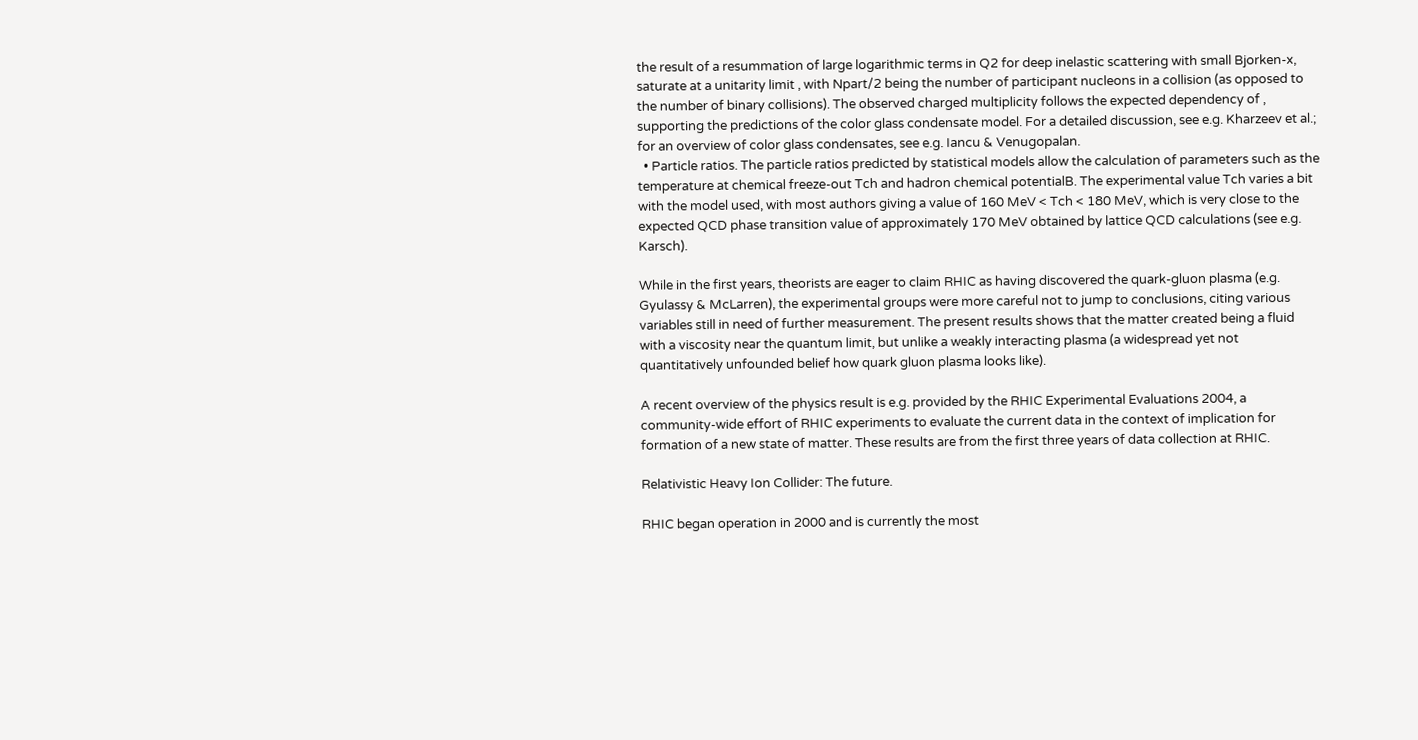the result of a resummation of large logarithmic terms in Q2 for deep inelastic scattering with small Bjorken-x, saturate at a unitarity limit , with Npart/2 being the number of participant nucleons in a collision (as opposed to the number of binary collisions). The observed charged multiplicity follows the expected dependency of , supporting the predictions of the color glass condensate model. For a detailed discussion, see e.g. Kharzeev et al.; for an overview of color glass condensates, see e.g. Iancu & Venugopalan.
  • Particle ratios. The particle ratios predicted by statistical models allow the calculation of parameters such as the temperature at chemical freeze-out Tch and hadron chemical potentialB. The experimental value Tch varies a bit with the model used, with most authors giving a value of 160 MeV < Tch < 180 MeV, which is very close to the expected QCD phase transition value of approximately 170 MeV obtained by lattice QCD calculations (see e.g. Karsch).

While in the first years, theorists are eager to claim RHIC as having discovered the quark-gluon plasma (e.g. Gyulassy & McLarren), the experimental groups were more careful not to jump to conclusions, citing various variables still in need of further measurement. The present results shows that the matter created being a fluid with a viscosity near the quantum limit, but unlike a weakly interacting plasma (a widespread yet not quantitatively unfounded belief how quark gluon plasma looks like).

A recent overview of the physics result is e.g. provided by the RHIC Experimental Evaluations 2004, a community-wide effort of RHIC experiments to evaluate the current data in the context of implication for formation of a new state of matter. These results are from the first three years of data collection at RHIC.

Relativistic Heavy Ion Collider: The future.

RHIC began operation in 2000 and is currently the most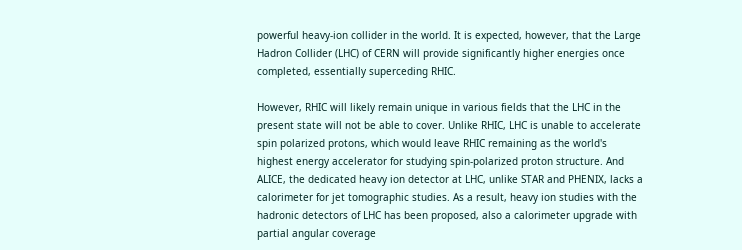powerful heavy-ion collider in the world. It is expected, however, that the Large Hadron Collider (LHC) of CERN will provide significantly higher energies once completed, essentially superceding RHIC.

However, RHIC will likely remain unique in various fields that the LHC in the present state will not be able to cover. Unlike RHIC, LHC is unable to accelerate spin polarized protons, which would leave RHIC remaining as the world's highest energy accelerator for studying spin-polarized proton structure. And ALICE, the dedicated heavy ion detector at LHC, unlike STAR and PHENIX, lacks a calorimeter for jet tomographic studies. As a result, heavy ion studies with the hadronic detectors of LHC has been proposed, also a calorimeter upgrade with partial angular coverage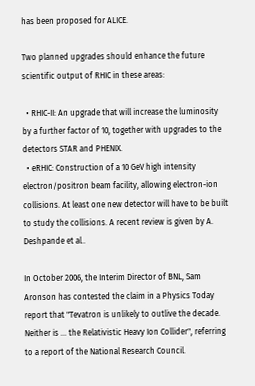has been proposed for ALICE.

Two planned upgrades should enhance the future scientific output of RHIC in these areas:

  • RHIC-II: An upgrade that will increase the luminosity by a further factor of 10, together with upgrades to the detectors STAR and PHENIX.
  • eRHIC: Construction of a 10 GeV high intensity electron/positron beam facility, allowing electron-ion collisions. At least one new detector will have to be built to study the collisions. A recent review is given by A. Deshpande et al..

In October 2006, the Interim Director of BNL, Sam Aronson has contested the claim in a Physics Today report that "Tevatron is unlikely to outlive the decade. Neither is ... the Relativistic Heavy Ion Collider", referring to a report of the National Research Council.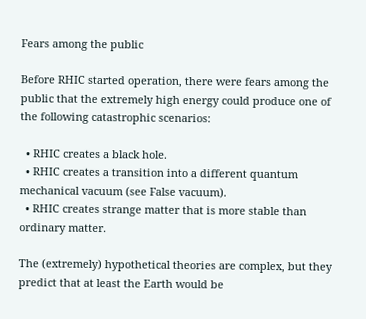Fears among the public

Before RHIC started operation, there were fears among the public that the extremely high energy could produce one of the following catastrophic scenarios:

  • RHIC creates a black hole.
  • RHIC creates a transition into a different quantum mechanical vacuum (see False vacuum).
  • RHIC creates strange matter that is more stable than ordinary matter.

The (extremely) hypothetical theories are complex, but they predict that at least the Earth would be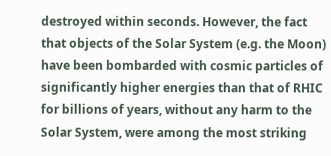destroyed within seconds. However, the fact that objects of the Solar System (e.g. the Moon) have been bombarded with cosmic particles of significantly higher energies than that of RHIC for billions of years, without any harm to the Solar System, were among the most striking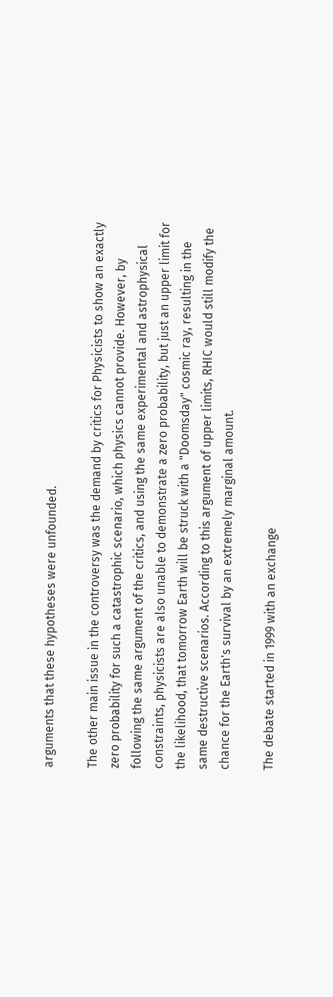arguments that these hypotheses were unfounded.

The other main issue in the controversy was the demand by critics for Physicists to show an exactly zero probability for such a catastrophic scenario, which physics cannot provide. However, by following the same argument of the critics, and using the same experimental and astrophysical constraints, physicists are also unable to demonstrate a zero probability, but just an upper limit for the likelihood, that tomorrow Earth will be struck with a "Doomsday" cosmic ray, resulting in the same destructive scenarios. According to this argument of upper limits, RHIC would still modify the chance for the Earth's survival by an extremely marginal amount.

The debate started in 1999 with an exchange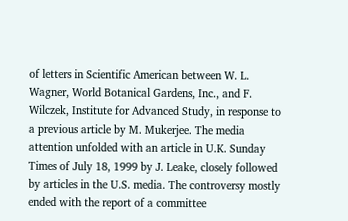of letters in Scientific American between W. L. Wagner, World Botanical Gardens, Inc., and F. Wilczek, Institute for Advanced Study, in response to a previous article by M. Mukerjee. The media attention unfolded with an article in U.K. Sunday Times of July 18, 1999 by J. Leake, closely followed by articles in the U.S. media. The controversy mostly ended with the report of a committee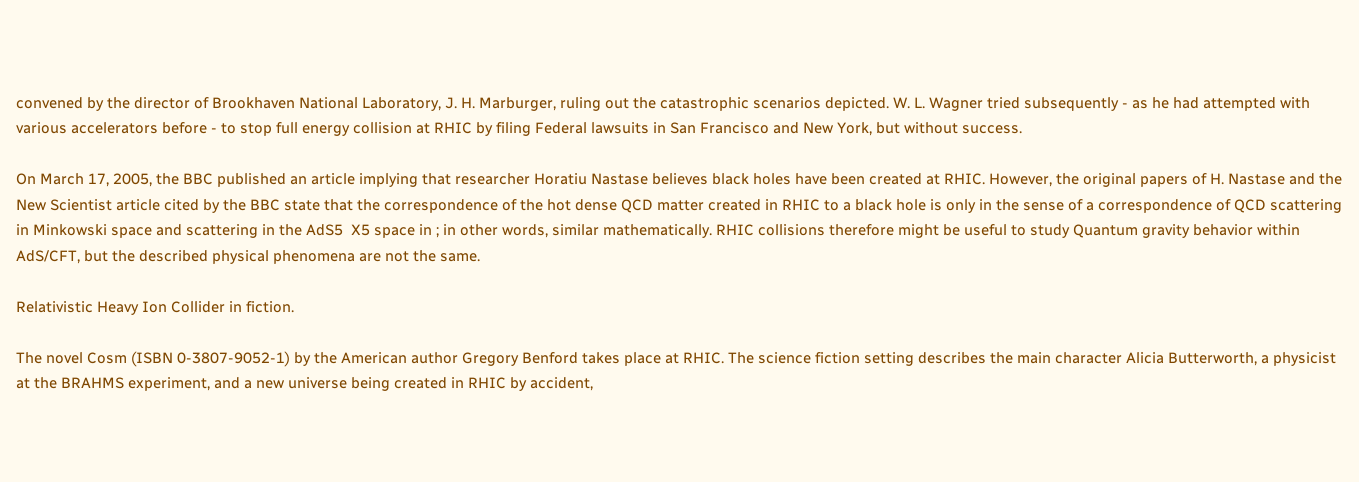convened by the director of Brookhaven National Laboratory, J. H. Marburger, ruling out the catastrophic scenarios depicted. W. L. Wagner tried subsequently - as he had attempted with various accelerators before - to stop full energy collision at RHIC by filing Federal lawsuits in San Francisco and New York, but without success.

On March 17, 2005, the BBC published an article implying that researcher Horatiu Nastase believes black holes have been created at RHIC. However, the original papers of H. Nastase and the New Scientist article cited by the BBC state that the correspondence of the hot dense QCD matter created in RHIC to a black hole is only in the sense of a correspondence of QCD scattering in Minkowski space and scattering in the AdS5  X5 space in ; in other words, similar mathematically. RHIC collisions therefore might be useful to study Quantum gravity behavior within AdS/CFT, but the described physical phenomena are not the same.

Relativistic Heavy Ion Collider in fiction.

The novel Cosm (ISBN 0-3807-9052-1) by the American author Gregory Benford takes place at RHIC. The science fiction setting describes the main character Alicia Butterworth, a physicist at the BRAHMS experiment, and a new universe being created in RHIC by accident,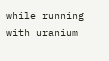while running with uranium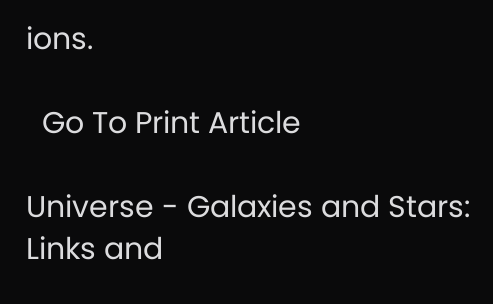ions.

  Go To Print Article

Universe - Galaxies and Stars: Links and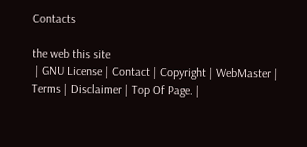Contacts

the web this site
 | GNU License | Contact | Copyright | WebMaster | Terms | Disclaimer | Top Of Page. |